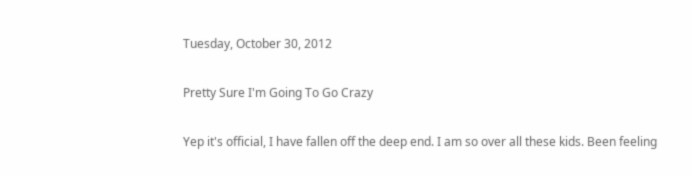Tuesday, October 30, 2012

Pretty Sure I'm Going To Go Crazy

Yep it's official, I have fallen off the deep end. I am so over all these kids. Been feeling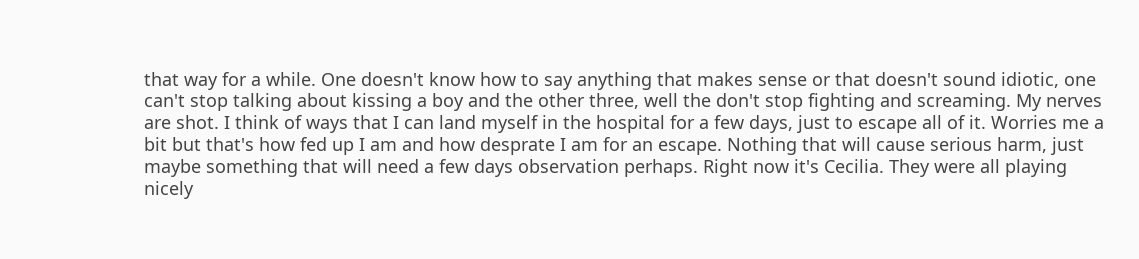that way for a while. One doesn't know how to say anything that makes sense or that doesn't sound idiotic, one can't stop talking about kissing a boy and the other three, well the don't stop fighting and screaming. My nerves are shot. I think of ways that I can land myself in the hospital for a few days, just to escape all of it. Worries me a bit but that's how fed up I am and how desprate I am for an escape. Nothing that will cause serious harm, just maybe something that will need a few days observation perhaps. Right now it's Cecilia. They were all playing nicely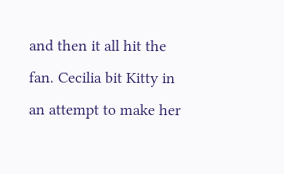and then it all hit the fan. Cecilia bit Kitty in an attempt to make her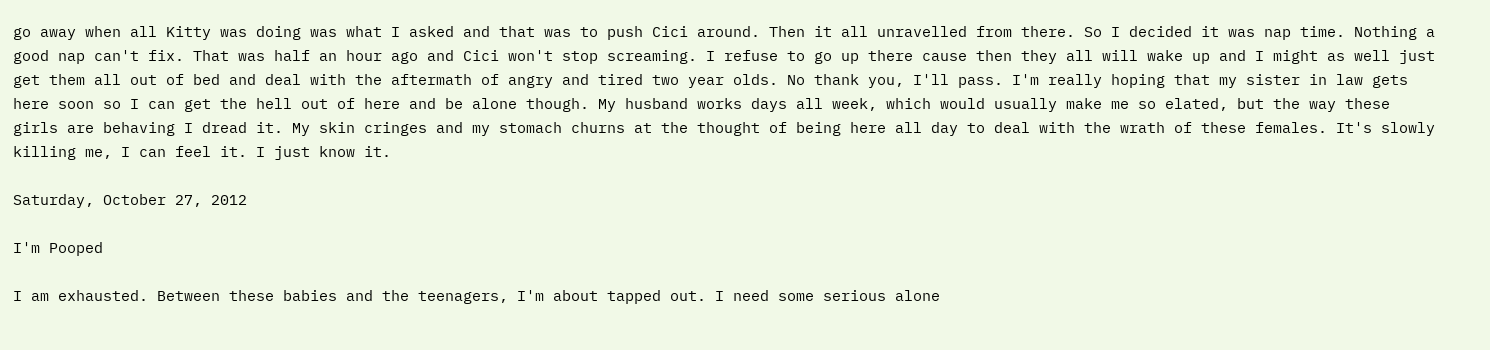go away when all Kitty was doing was what I asked and that was to push Cici around. Then it all unravelled from there. So I decided it was nap time. Nothing a good nap can't fix. That was half an hour ago and Cici won't stop screaming. I refuse to go up there cause then they all will wake up and I might as well just get them all out of bed and deal with the aftermath of angry and tired two year olds. No thank you, I'll pass. I'm really hoping that my sister in law gets here soon so I can get the hell out of here and be alone though. My husband works days all week, which would usually make me so elated, but the way these girls are behaving I dread it. My skin cringes and my stomach churns at the thought of being here all day to deal with the wrath of these females. It's slowly killing me, I can feel it. I just know it.

Saturday, October 27, 2012

I'm Pooped

I am exhausted. Between these babies and the teenagers, I'm about tapped out. I need some serious alone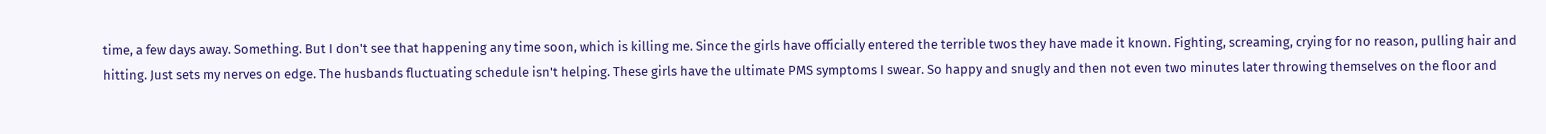time, a few days away. Something. But I don't see that happening any time soon, which is killing me. Since the girls have officially entered the terrible twos they have made it known. Fighting, screaming, crying for no reason, pulling hair and hitting. Just sets my nerves on edge. The husbands fluctuating schedule isn't helping. These girls have the ultimate PMS symptoms I swear. So happy and snugly and then not even two minutes later throwing themselves on the floor and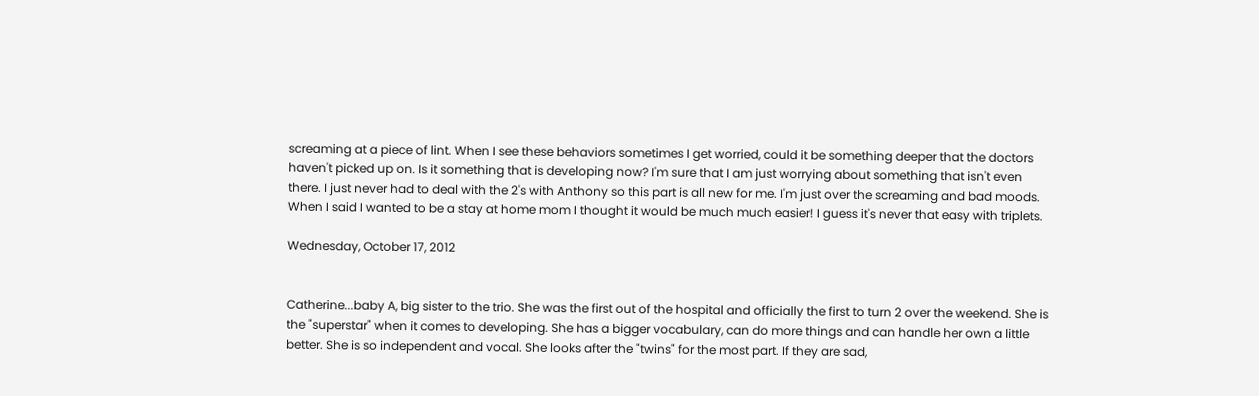screaming at a piece of lint. When I see these behaviors sometimes I get worried, could it be something deeper that the doctors haven't picked up on. Is it something that is developing now? I'm sure that I am just worrying about something that isn't even there. I just never had to deal with the 2's with Anthony so this part is all new for me. I'm just over the screaming and bad moods. When I said I wanted to be a stay at home mom I thought it would be much much easier! I guess it's never that easy with triplets.

Wednesday, October 17, 2012


Catherine...baby A, big sister to the trio. She was the first out of the hospital and officially the first to turn 2 over the weekend. She is the "superstar" when it comes to developing. She has a bigger vocabulary, can do more things and can handle her own a little better. She is so independent and vocal. She looks after the "twins" for the most part. If they are sad,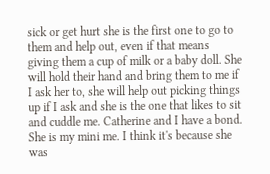sick or get hurt she is the first one to go to them and help out, even if that means giving them a cup of milk or a baby doll. She will hold their hand and bring them to me if I ask her to, she will help out picking things up if I ask and she is the one that likes to sit and cuddle me. Catherine and I have a bond. She is my mini me. I think it's because she was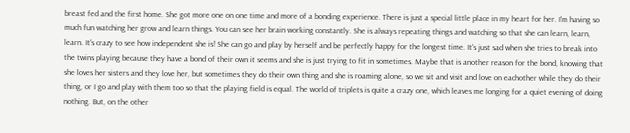breast fed and the first home. She got more one on one time and more of a bonding experience. There is just a special little place in my heart for her. I'm having so much fun watching her grow and learn things. You can see her brain working constantly. She is always repeating things and watching so that she can learn, learn, learn. It's crazy to see how independent she is! She can go and play by herself and be perfectly happy for the longest time. It's just sad when she tries to break into the twins playing because they have a bond of their own it seems and she is just trying to fit in sometimes. Maybe that is another reason for the bond, knowing that she loves her sisters and they love her, but sometimes they do their own thing and she is roaming alone, so we sit and visit and love on eachother while they do their thing, or I go and play with them too so that the playing field is equal. The world of triplets is quite a crazy one, which leaves me longing for a quiet evening of doing nothing. But, on the other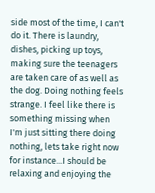side most of the time, I can't do it. There is laundry, dishes, picking up toys, making sure the teenagers are taken care of as well as the dog. Doing nothing feels strange. I feel like there is something missing when I'm just sitting there doing nothing, lets take right now for instance...I should be relaxing and enjoying the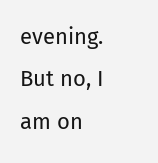evening. But no, I am on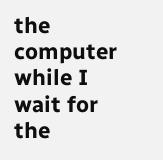the computer while I wait for the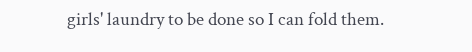girls' laundry to be done so I can fold them.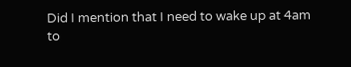Did I mention that I need to wake up at 4am to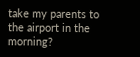take my parents to the airport in the morning?